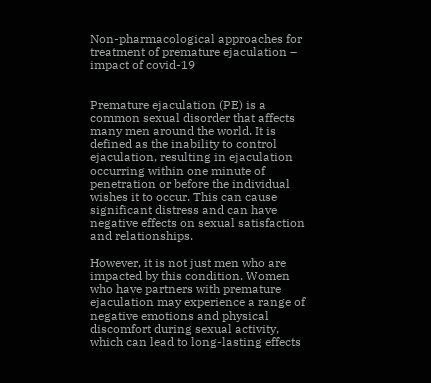Non-pharmacological approaches for treatment of premature ejaculation – impact of covid-19


Premature ejaculation (PE) is a common sexual disorder that affects many men around the world. It is defined as the inability to control ejaculation, resulting in ejaculation occurring within one minute of penetration or before the individual wishes it to occur. This can cause significant distress and can have negative effects on sexual satisfaction and relationships.

However, it is not just men who are impacted by this condition. Women who have partners with premature ejaculation may experience a range of negative emotions and physical discomfort during sexual activity, which can lead to long-lasting effects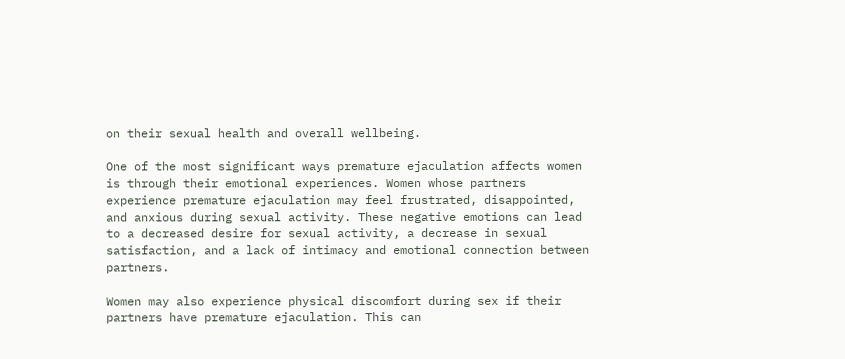on their sexual health and overall wellbeing.

One of the most significant ways premature ejaculation affects women is through their emotional experiences. Women whose partners experience premature ejaculation may feel frustrated, disappointed, and anxious during sexual activity. These negative emotions can lead to a decreased desire for sexual activity, a decrease in sexual satisfaction, and a lack of intimacy and emotional connection between partners.

Women may also experience physical discomfort during sex if their partners have premature ejaculation. This can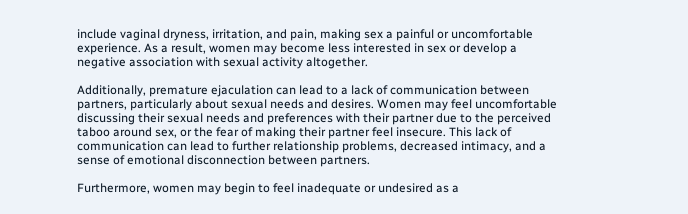include vaginal dryness, irritation, and pain, making sex a painful or uncomfortable experience. As a result, women may become less interested in sex or develop a negative association with sexual activity altogether.

Additionally, premature ejaculation can lead to a lack of communication between partners, particularly about sexual needs and desires. Women may feel uncomfortable discussing their sexual needs and preferences with their partner due to the perceived taboo around sex, or the fear of making their partner feel insecure. This lack of communication can lead to further relationship problems, decreased intimacy, and a sense of emotional disconnection between partners.

Furthermore, women may begin to feel inadequate or undesired as a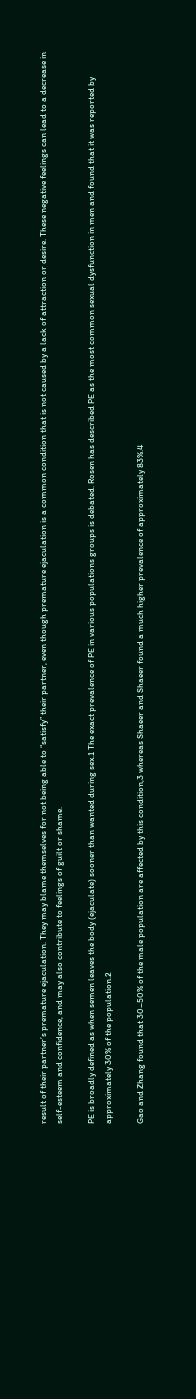result of their partner’s premature ejaculation. They may blame themselves for not being able to “satisfy” their partner, even though premature ejaculation is a common condition that is not caused by a lack of attraction or desire. These negative feelings can lead to a decrease in self-esteem and confidence, and may also contribute to feelings of guilt or shame.

PE is broadly defined as when semen leaves the body (ejaculate) sooner than wanted during sex.1 The exact prevalence of PE in various populations groups is debated. Rosen has described PE as the most common sexual dysfunction in men and found that it was reported by approximately 30% of the population.2

Gao and Zhang found that 30–50% of the male population are affected by this condition,3 whereas Shaeer and Shaeer found a much higher prevalence of approximately 83%.4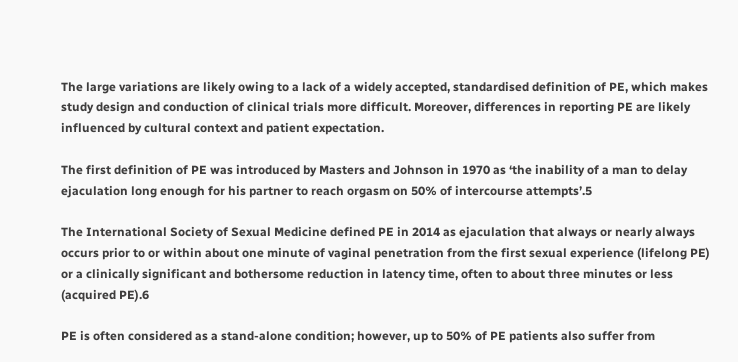The large variations are likely owing to a lack of a widely accepted, standardised definition of PE, which makes study design and conduction of clinical trials more difficult. Moreover, differences in reporting PE are likely influenced by cultural context and patient expectation.

The first definition of PE was introduced by Masters and Johnson in 1970 as ‘the inability of a man to delay ejaculation long enough for his partner to reach orgasm on 50% of intercourse attempts’.5

The International Society of Sexual Medicine defined PE in 2014 as ejaculation that always or nearly always occurs prior to or within about one minute of vaginal penetration from the first sexual experience (lifelong PE) or a clinically significant and bothersome reduction in latency time, often to about three minutes or less (acquired PE).6

PE is often considered as a stand-alone condition; however, up to 50% of PE patients also suffer from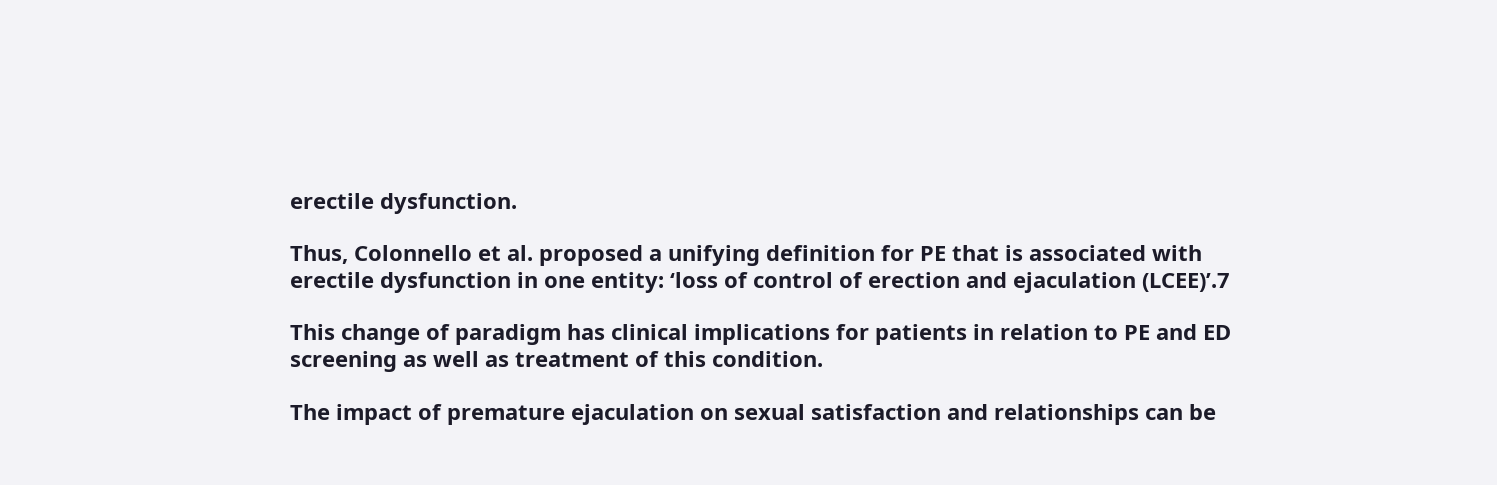erectile dysfunction.

Thus, Colonnello et al. proposed a unifying definition for PE that is associated with erectile dysfunction in one entity: ‘loss of control of erection and ejaculation (LCEE)’.7

This change of paradigm has clinical implications for patients in relation to PE and ED screening as well as treatment of this condition.

The impact of premature ejaculation on sexual satisfaction and relationships can be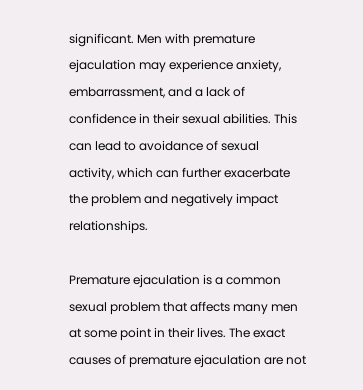significant. Men with premature ejaculation may experience anxiety, embarrassment, and a lack of confidence in their sexual abilities. This can lead to avoidance of sexual activity, which can further exacerbate the problem and negatively impact relationships.

Premature ejaculation is a common sexual problem that affects many men at some point in their lives. The exact causes of premature ejaculation are not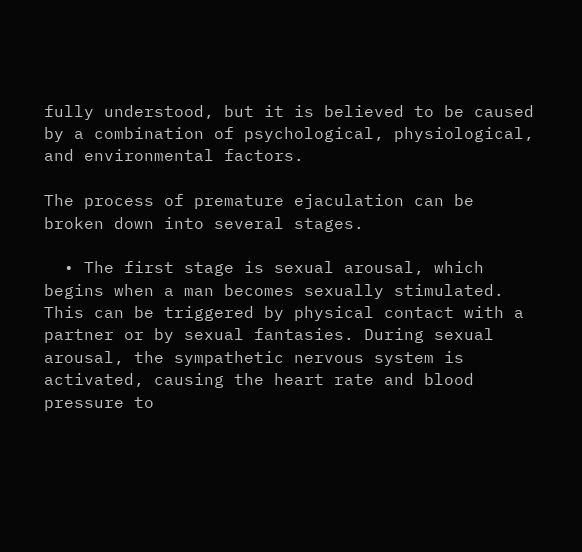fully understood, but it is believed to be caused by a combination of psychological, physiological, and environmental factors.

The process of premature ejaculation can be broken down into several stages.

  • The first stage is sexual arousal, which begins when a man becomes sexually stimulated. This can be triggered by physical contact with a partner or by sexual fantasies. During sexual arousal, the sympathetic nervous system is activated, causing the heart rate and blood pressure to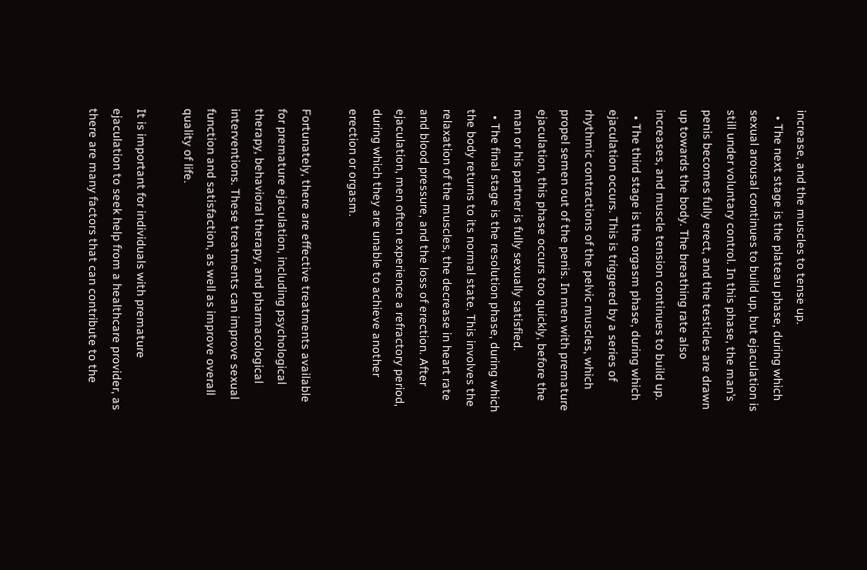increase, and the muscles to tense up.
  • The next stage is the plateau phase, during which sexual arousal continues to build up, but ejaculation is still under voluntary control. In this phase, the man’s penis becomes fully erect, and the testicles are drawn up towards the body. The breathing rate also increases, and muscle tension continues to build up.
  • The third stage is the orgasm phase, during which ejaculation occurs. This is triggered by a series of rhythmic contractions of the pelvic muscles, which propel semen out of the penis. In men with premature ejaculation, this phase occurs too quickly, before the man or his partner is fully sexually satisfied.
  • The final stage is the resolution phase, during which the body returns to its normal state. This involves the relaxation of the muscles, the decrease in heart rate and blood pressure, and the loss of erection. After ejaculation, men often experience a refractory period, during which they are unable to achieve another erection or orgasm.

Fortunately, there are effective treatments available for premature ejaculation, including psychological therapy, behavioral therapy, and pharmacological interventions. These treatments can improve sexual function and satisfaction, as well as improve overall quality of life.

It is important for individuals with premature ejaculation to seek help from a healthcare provider, as there are many factors that can contribute to the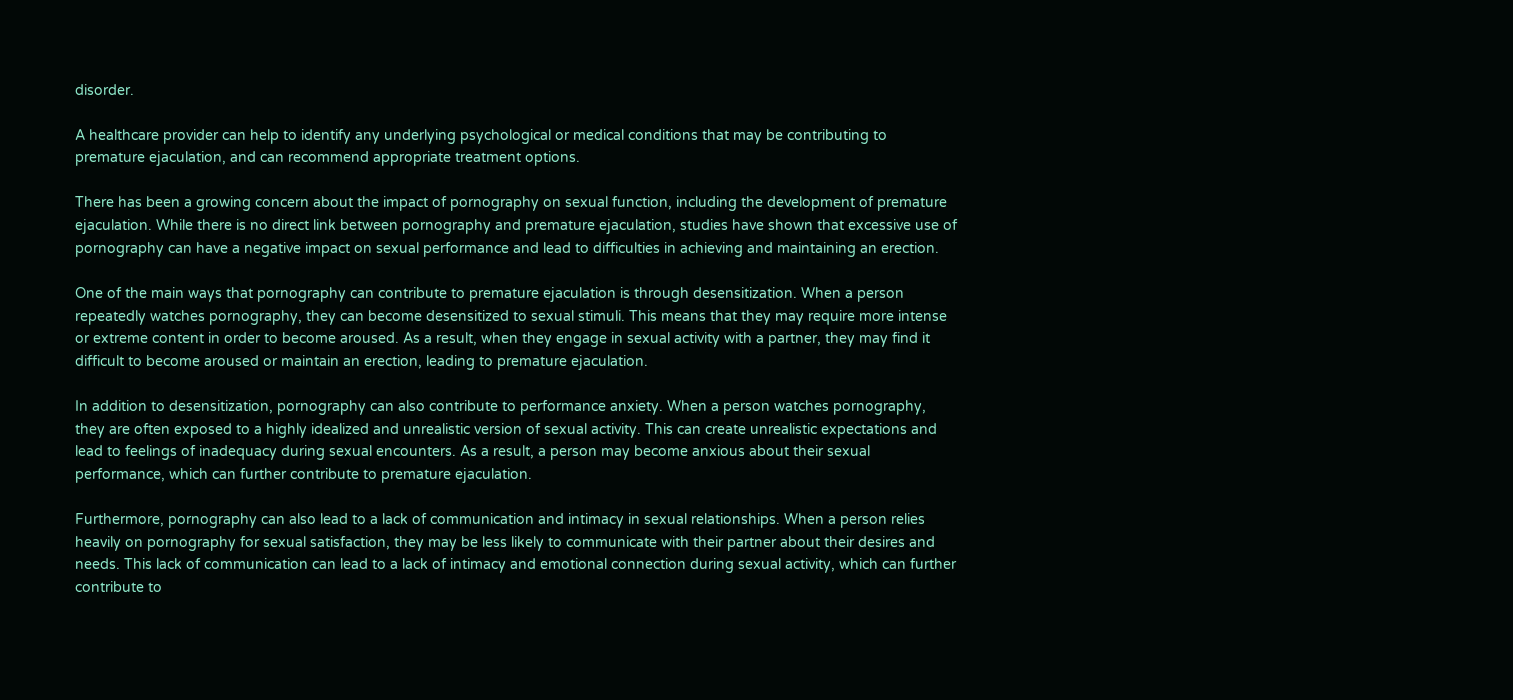disorder.

A healthcare provider can help to identify any underlying psychological or medical conditions that may be contributing to premature ejaculation, and can recommend appropriate treatment options.

There has been a growing concern about the impact of pornography on sexual function, including the development of premature ejaculation. While there is no direct link between pornography and premature ejaculation, studies have shown that excessive use of pornography can have a negative impact on sexual performance and lead to difficulties in achieving and maintaining an erection.

One of the main ways that pornography can contribute to premature ejaculation is through desensitization. When a person repeatedly watches pornography, they can become desensitized to sexual stimuli. This means that they may require more intense or extreme content in order to become aroused. As a result, when they engage in sexual activity with a partner, they may find it difficult to become aroused or maintain an erection, leading to premature ejaculation.

In addition to desensitization, pornography can also contribute to performance anxiety. When a person watches pornography, they are often exposed to a highly idealized and unrealistic version of sexual activity. This can create unrealistic expectations and lead to feelings of inadequacy during sexual encounters. As a result, a person may become anxious about their sexual performance, which can further contribute to premature ejaculation.

Furthermore, pornography can also lead to a lack of communication and intimacy in sexual relationships. When a person relies heavily on pornography for sexual satisfaction, they may be less likely to communicate with their partner about their desires and needs. This lack of communication can lead to a lack of intimacy and emotional connection during sexual activity, which can further contribute to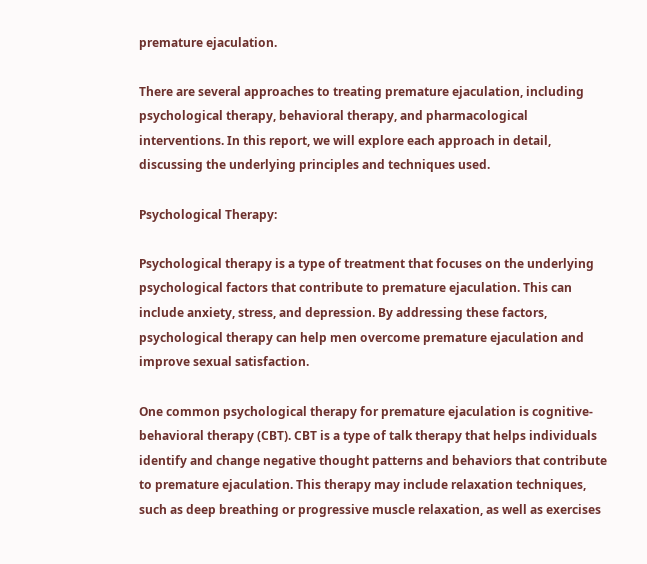premature ejaculation.

There are several approaches to treating premature ejaculation, including psychological therapy, behavioral therapy, and pharmacological interventions. In this report, we will explore each approach in detail, discussing the underlying principles and techniques used.

Psychological Therapy:

Psychological therapy is a type of treatment that focuses on the underlying psychological factors that contribute to premature ejaculation. This can include anxiety, stress, and depression. By addressing these factors, psychological therapy can help men overcome premature ejaculation and improve sexual satisfaction.

One common psychological therapy for premature ejaculation is cognitive-behavioral therapy (CBT). CBT is a type of talk therapy that helps individuals identify and change negative thought patterns and behaviors that contribute to premature ejaculation. This therapy may include relaxation techniques, such as deep breathing or progressive muscle relaxation, as well as exercises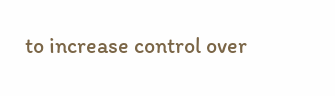to increase control over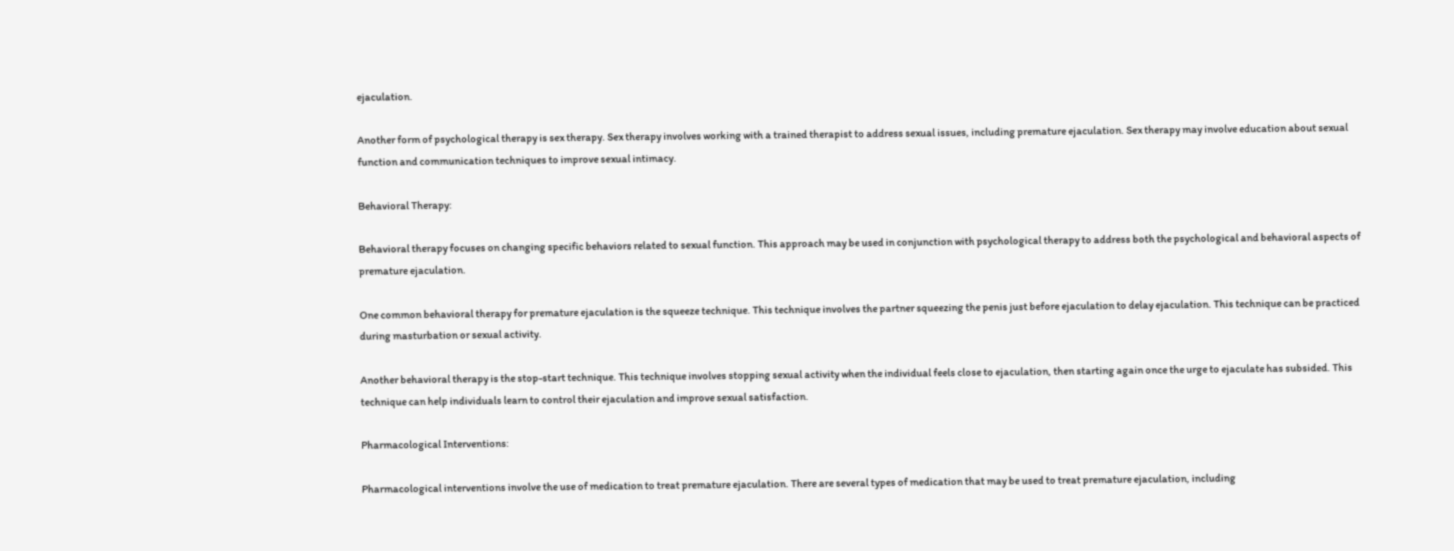ejaculation.

Another form of psychological therapy is sex therapy. Sex therapy involves working with a trained therapist to address sexual issues, including premature ejaculation. Sex therapy may involve education about sexual function and communication techniques to improve sexual intimacy.

Behavioral Therapy:

Behavioral therapy focuses on changing specific behaviors related to sexual function. This approach may be used in conjunction with psychological therapy to address both the psychological and behavioral aspects of premature ejaculation.

One common behavioral therapy for premature ejaculation is the squeeze technique. This technique involves the partner squeezing the penis just before ejaculation to delay ejaculation. This technique can be practiced during masturbation or sexual activity.

Another behavioral therapy is the stop-start technique. This technique involves stopping sexual activity when the individual feels close to ejaculation, then starting again once the urge to ejaculate has subsided. This technique can help individuals learn to control their ejaculation and improve sexual satisfaction.

Pharmacological Interventions:

Pharmacological interventions involve the use of medication to treat premature ejaculation. There are several types of medication that may be used to treat premature ejaculation, including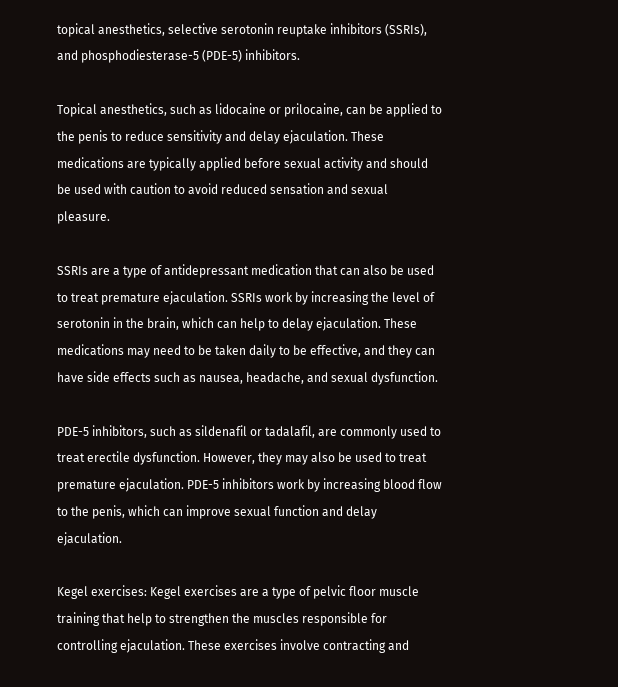topical anesthetics, selective serotonin reuptake inhibitors (SSRIs), and phosphodiesterase-5 (PDE-5) inhibitors.

Topical anesthetics, such as lidocaine or prilocaine, can be applied to the penis to reduce sensitivity and delay ejaculation. These medications are typically applied before sexual activity and should be used with caution to avoid reduced sensation and sexual pleasure.

SSRIs are a type of antidepressant medication that can also be used to treat premature ejaculation. SSRIs work by increasing the level of serotonin in the brain, which can help to delay ejaculation. These medications may need to be taken daily to be effective, and they can have side effects such as nausea, headache, and sexual dysfunction.

PDE-5 inhibitors, such as sildenafil or tadalafil, are commonly used to treat erectile dysfunction. However, they may also be used to treat premature ejaculation. PDE-5 inhibitors work by increasing blood flow to the penis, which can improve sexual function and delay ejaculation.

Kegel exercises: Kegel exercises are a type of pelvic floor muscle training that help to strengthen the muscles responsible for controlling ejaculation. These exercises involve contracting and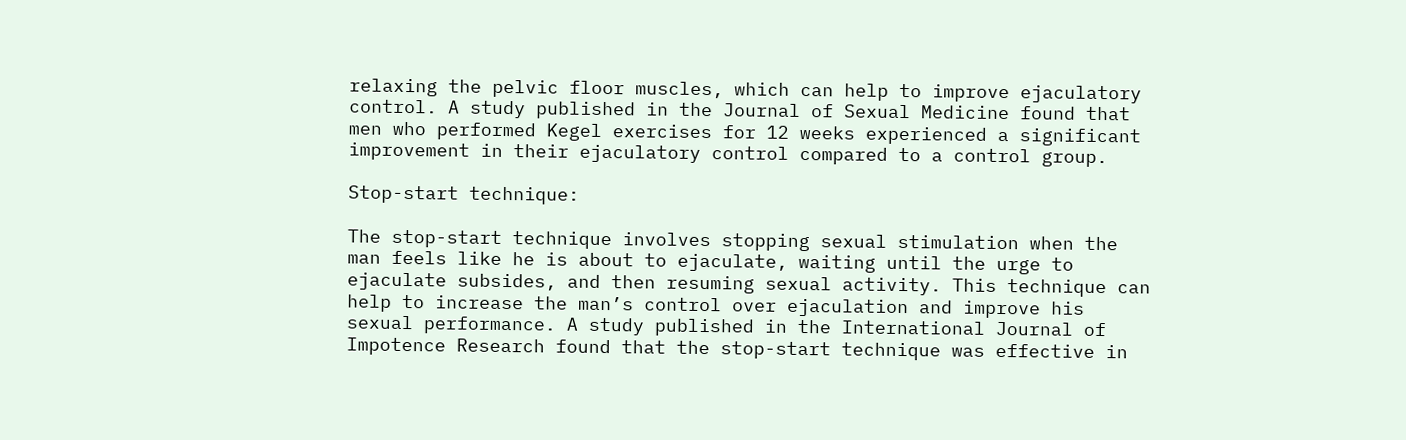relaxing the pelvic floor muscles, which can help to improve ejaculatory control. A study published in the Journal of Sexual Medicine found that men who performed Kegel exercises for 12 weeks experienced a significant improvement in their ejaculatory control compared to a control group.

Stop-start technique:

The stop-start technique involves stopping sexual stimulation when the man feels like he is about to ejaculate, waiting until the urge to ejaculate subsides, and then resuming sexual activity. This technique can help to increase the man’s control over ejaculation and improve his sexual performance. A study published in the International Journal of Impotence Research found that the stop-start technique was effective in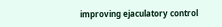improving ejaculatory control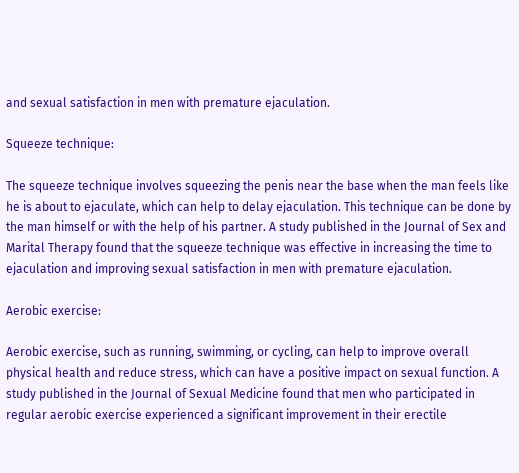and sexual satisfaction in men with premature ejaculation.

Squeeze technique:

The squeeze technique involves squeezing the penis near the base when the man feels like he is about to ejaculate, which can help to delay ejaculation. This technique can be done by the man himself or with the help of his partner. A study published in the Journal of Sex and Marital Therapy found that the squeeze technique was effective in increasing the time to ejaculation and improving sexual satisfaction in men with premature ejaculation.

Aerobic exercise:

Aerobic exercise, such as running, swimming, or cycling, can help to improve overall physical health and reduce stress, which can have a positive impact on sexual function. A study published in the Journal of Sexual Medicine found that men who participated in regular aerobic exercise experienced a significant improvement in their erectile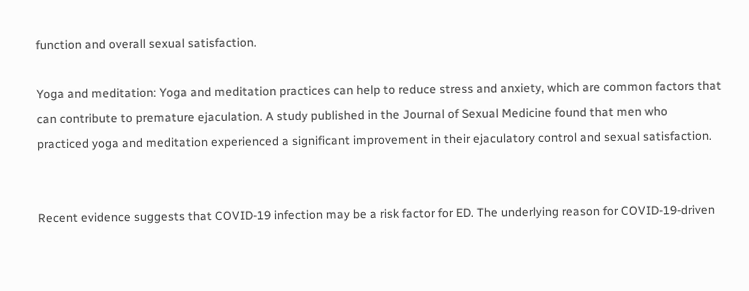function and overall sexual satisfaction.

Yoga and meditation: Yoga and meditation practices can help to reduce stress and anxiety, which are common factors that can contribute to premature ejaculation. A study published in the Journal of Sexual Medicine found that men who practiced yoga and meditation experienced a significant improvement in their ejaculatory control and sexual satisfaction.


Recent evidence suggests that COVID-19 infection may be a risk factor for ED. The underlying reason for COVID-19-driven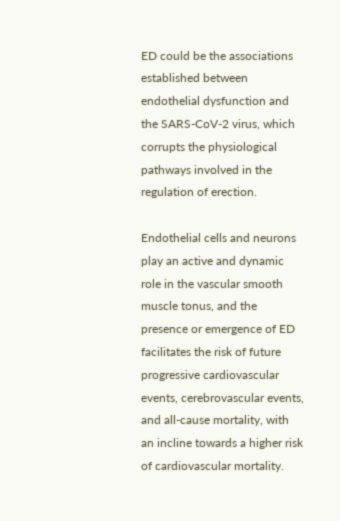ED could be the associations established between endothelial dysfunction and the SARS-CoV-2 virus, which corrupts the physiological pathways involved in the regulation of erection.

Endothelial cells and neurons play an active and dynamic role in the vascular smooth muscle tonus, and the presence or emergence of ED facilitates the risk of future progressive cardiovascular events, cerebrovascular events, and all-cause mortality, with an incline towards a higher risk of cardiovascular mortality.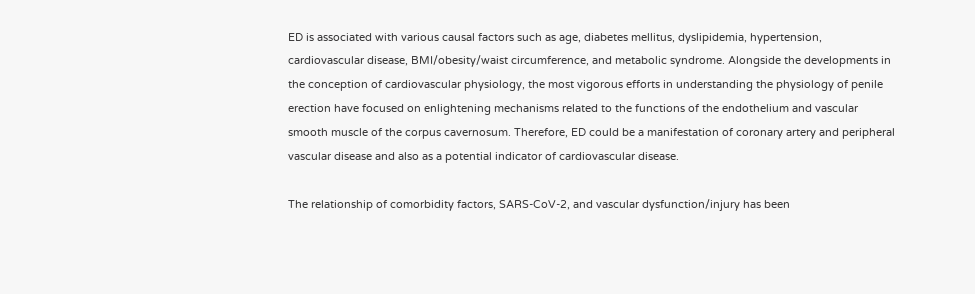ED is associated with various causal factors such as age, diabetes mellitus, dyslipidemia, hypertension, cardiovascular disease, BMI/obesity/waist circumference, and metabolic syndrome. Alongside the developments in the conception of cardiovascular physiology, the most vigorous efforts in understanding the physiology of penile erection have focused on enlightening mechanisms related to the functions of the endothelium and vascular smooth muscle of the corpus cavernosum. Therefore, ED could be a manifestation of coronary artery and peripheral vascular disease and also as a potential indicator of cardiovascular disease.

The relationship of comorbidity factors, SARS-CoV-2, and vascular dysfunction/injury has been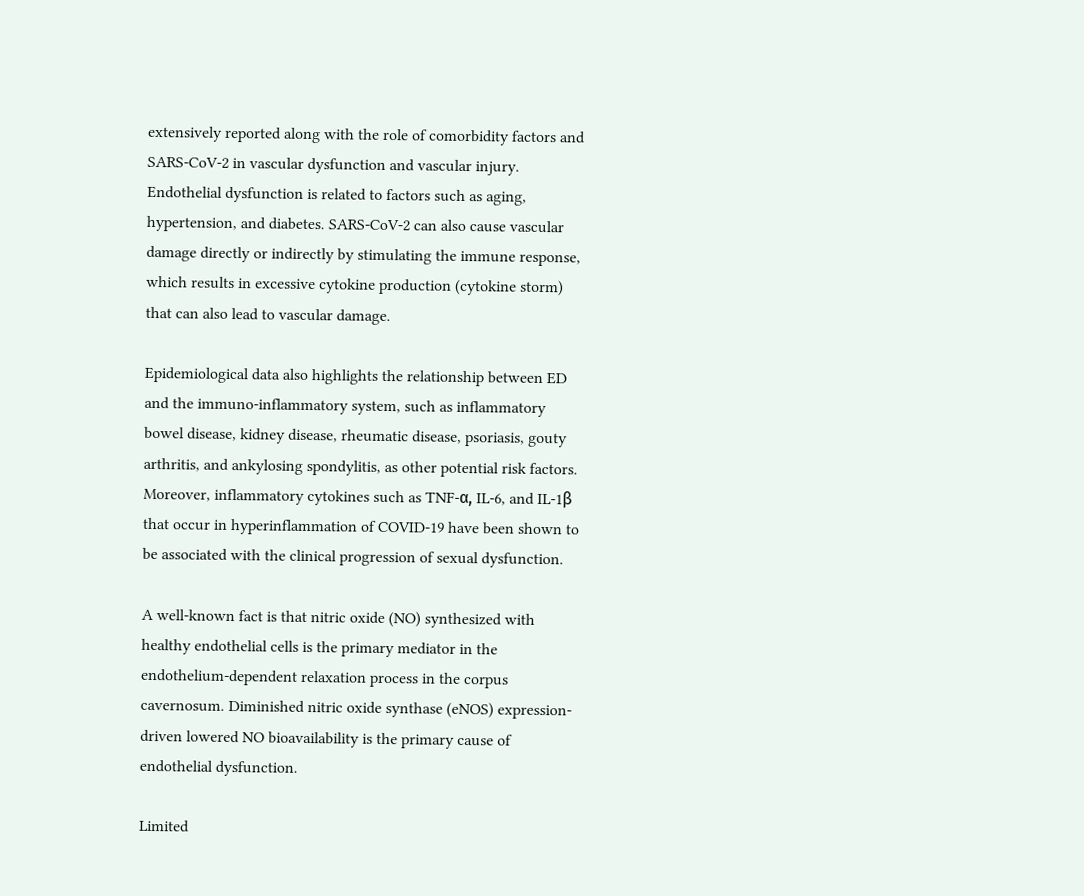extensively reported along with the role of comorbidity factors and SARS-CoV-2 in vascular dysfunction and vascular injury. Endothelial dysfunction is related to factors such as aging, hypertension, and diabetes. SARS-CoV-2 can also cause vascular damage directly or indirectly by stimulating the immune response, which results in excessive cytokine production (cytokine storm) that can also lead to vascular damage.

Epidemiological data also highlights the relationship between ED and the immuno-inflammatory system, such as inflammatory bowel disease, kidney disease, rheumatic disease, psoriasis, gouty arthritis, and ankylosing spondylitis, as other potential risk factors. Moreover, inflammatory cytokines such as TNF-α, IL-6, and IL-1β that occur in hyperinflammation of COVID-19 have been shown to be associated with the clinical progression of sexual dysfunction.

A well-known fact is that nitric oxide (NO) synthesized with healthy endothelial cells is the primary mediator in the endothelium-dependent relaxation process in the corpus cavernosum. Diminished nitric oxide synthase (eNOS) expression-driven lowered NO bioavailability is the primary cause of endothelial dysfunction.

Limited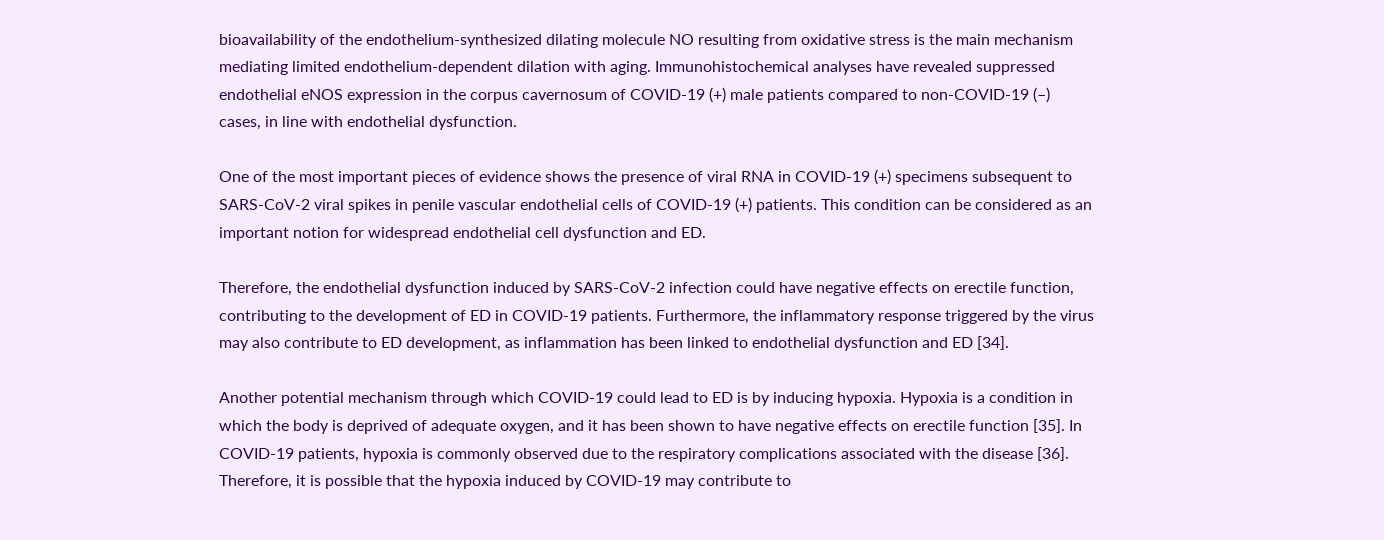bioavailability of the endothelium-synthesized dilating molecule NO resulting from oxidative stress is the main mechanism mediating limited endothelium-dependent dilation with aging. Immunohistochemical analyses have revealed suppressed endothelial eNOS expression in the corpus cavernosum of COVID-19 (+) male patients compared to non-COVID-19 (–) cases, in line with endothelial dysfunction.

One of the most important pieces of evidence shows the presence of viral RNA in COVID-19 (+) specimens subsequent to SARS-CoV-2 viral spikes in penile vascular endothelial cells of COVID-19 (+) patients. This condition can be considered as an important notion for widespread endothelial cell dysfunction and ED.

Therefore, the endothelial dysfunction induced by SARS-CoV-2 infection could have negative effects on erectile function, contributing to the development of ED in COVID-19 patients. Furthermore, the inflammatory response triggered by the virus may also contribute to ED development, as inflammation has been linked to endothelial dysfunction and ED [34].

Another potential mechanism through which COVID-19 could lead to ED is by inducing hypoxia. Hypoxia is a condition in which the body is deprived of adequate oxygen, and it has been shown to have negative effects on erectile function [35]. In COVID-19 patients, hypoxia is commonly observed due to the respiratory complications associated with the disease [36]. Therefore, it is possible that the hypoxia induced by COVID-19 may contribute to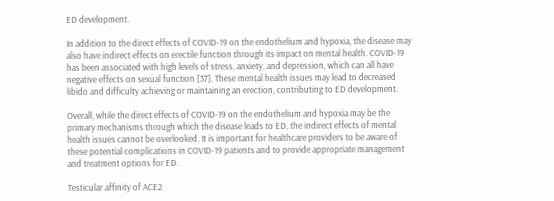ED development.

In addition to the direct effects of COVID-19 on the endothelium and hypoxia, the disease may also have indirect effects on erectile function through its impact on mental health. COVID-19 has been associated with high levels of stress, anxiety, and depression, which can all have negative effects on sexual function [37]. These mental health issues may lead to decreased libido and difficulty achieving or maintaining an erection, contributing to ED development.

Overall, while the direct effects of COVID-19 on the endothelium and hypoxia may be the primary mechanisms through which the disease leads to ED, the indirect effects of mental health issues cannot be overlooked. It is important for healthcare providers to be aware of these potential complications in COVID-19 patients and to provide appropriate management and treatment options for ED.

Testicular affinity of ACE2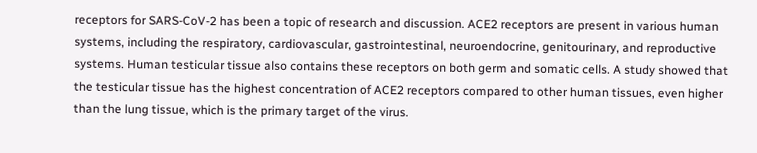receptors for SARS-CoV-2 has been a topic of research and discussion. ACE2 receptors are present in various human systems, including the respiratory, cardiovascular, gastrointestinal, neuroendocrine, genitourinary, and reproductive systems. Human testicular tissue also contains these receptors on both germ and somatic cells. A study showed that the testicular tissue has the highest concentration of ACE2 receptors compared to other human tissues, even higher than the lung tissue, which is the primary target of the virus.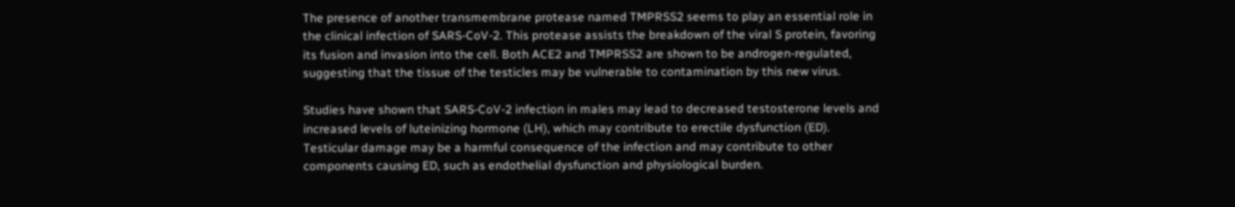The presence of another transmembrane protease named TMPRSS2 seems to play an essential role in the clinical infection of SARS-CoV-2. This protease assists the breakdown of the viral S protein, favoring its fusion and invasion into the cell. Both ACE2 and TMPRSS2 are shown to be androgen-regulated, suggesting that the tissue of the testicles may be vulnerable to contamination by this new virus.

Studies have shown that SARS-CoV-2 infection in males may lead to decreased testosterone levels and increased levels of luteinizing hormone (LH), which may contribute to erectile dysfunction (ED). Testicular damage may be a harmful consequence of the infection and may contribute to other components causing ED, such as endothelial dysfunction and physiological burden.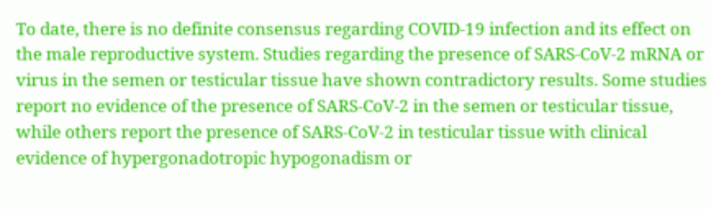To date, there is no definite consensus regarding COVID-19 infection and its effect on the male reproductive system. Studies regarding the presence of SARS-CoV-2 mRNA or virus in the semen or testicular tissue have shown contradictory results. Some studies report no evidence of the presence of SARS-CoV-2 in the semen or testicular tissue, while others report the presence of SARS-CoV-2 in testicular tissue with clinical evidence of hypergonadotropic hypogonadism or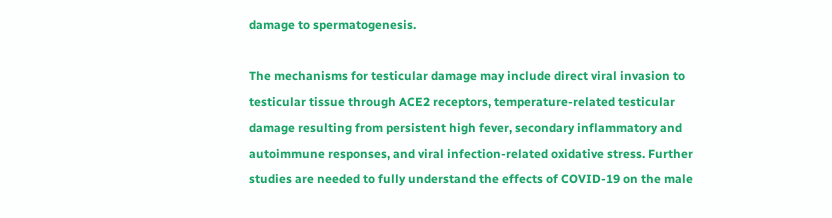damage to spermatogenesis.

The mechanisms for testicular damage may include direct viral invasion to testicular tissue through ACE2 receptors, temperature-related testicular damage resulting from persistent high fever, secondary inflammatory and autoimmune responses, and viral infection-related oxidative stress. Further studies are needed to fully understand the effects of COVID-19 on the male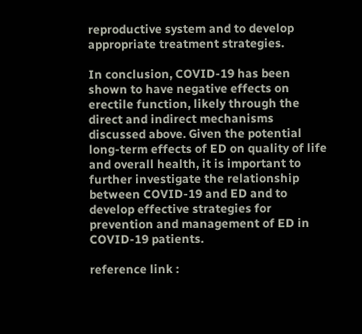reproductive system and to develop appropriate treatment strategies.

In conclusion, COVID-19 has been shown to have negative effects on erectile function, likely through the direct and indirect mechanisms discussed above. Given the potential long-term effects of ED on quality of life and overall health, it is important to further investigate the relationship between COVID-19 and ED and to develop effective strategies for prevention and management of ED in COVID-19 patients.

reference link :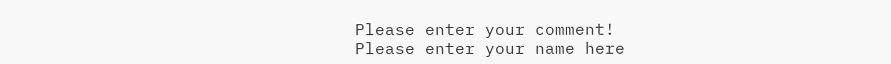Please enter your comment!
Please enter your name here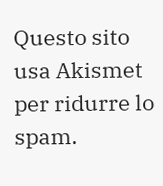Questo sito usa Akismet per ridurre lo spam.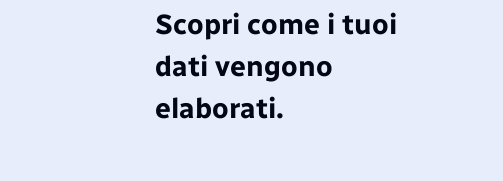Scopri come i tuoi dati vengono elaborati.